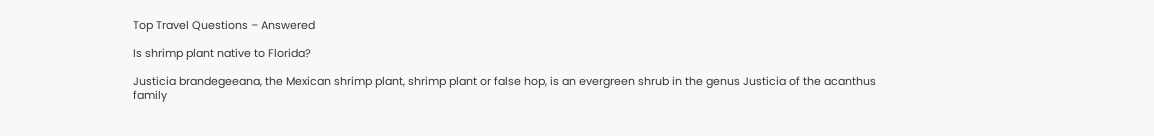Top Travel Questions – Answered

Is shrimp plant native to Florida?

Justicia brandegeeana, the Mexican shrimp plant, shrimp plant or false hop, is an evergreen shrub in the genus Justicia of the acanthus family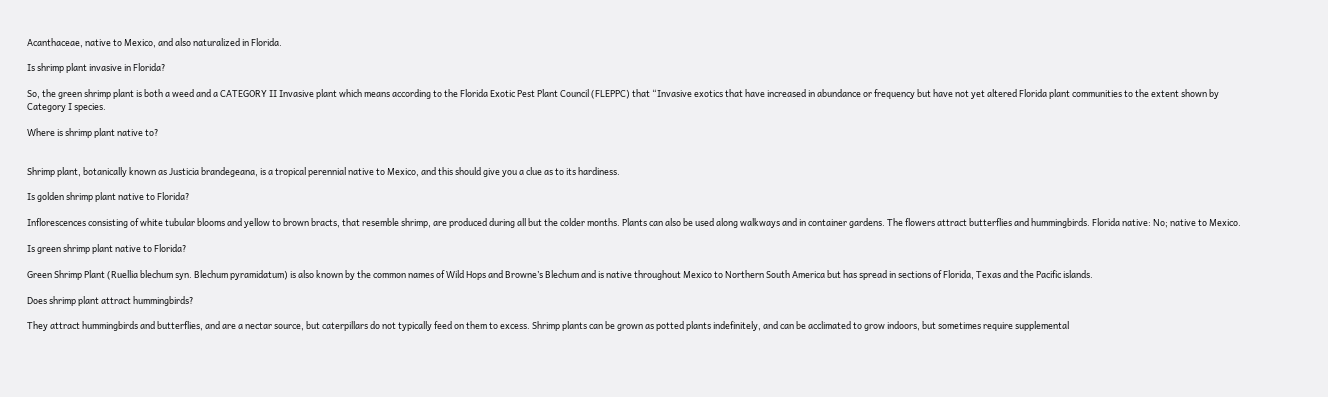Acanthaceae, native to Mexico, and also naturalized in Florida.

Is shrimp plant invasive in Florida?

So, the green shrimp plant is both a weed and a CATEGORY II Invasive plant which means according to the Florida Exotic Pest Plant Council (FLEPPC) that “Invasive exotics that have increased in abundance or frequency but have not yet altered Florida plant communities to the extent shown by Category I species.

Where is shrimp plant native to?


Shrimp plant, botanically known as Justicia brandegeana, is a tropical perennial native to Mexico, and this should give you a clue as to its hardiness.

Is golden shrimp plant native to Florida?

Inflorescences consisting of white tubular blooms and yellow to brown bracts, that resemble shrimp, are produced during all but the colder months. Plants can also be used along walkways and in container gardens. The flowers attract butterflies and hummingbirds. Florida native: No; native to Mexico.

Is green shrimp plant native to Florida?

Green Shrimp Plant (Ruellia blechum syn. Blechum pyramidatum) is also known by the common names of Wild Hops and Browne’s Blechum and is native throughout Mexico to Northern South America but has spread in sections of Florida, Texas and the Pacific islands.

Does shrimp plant attract hummingbirds?

They attract hummingbirds and butterflies, and are a nectar source, but caterpillars do not typically feed on them to excess. Shrimp plants can be grown as potted plants indefinitely, and can be acclimated to grow indoors, but sometimes require supplemental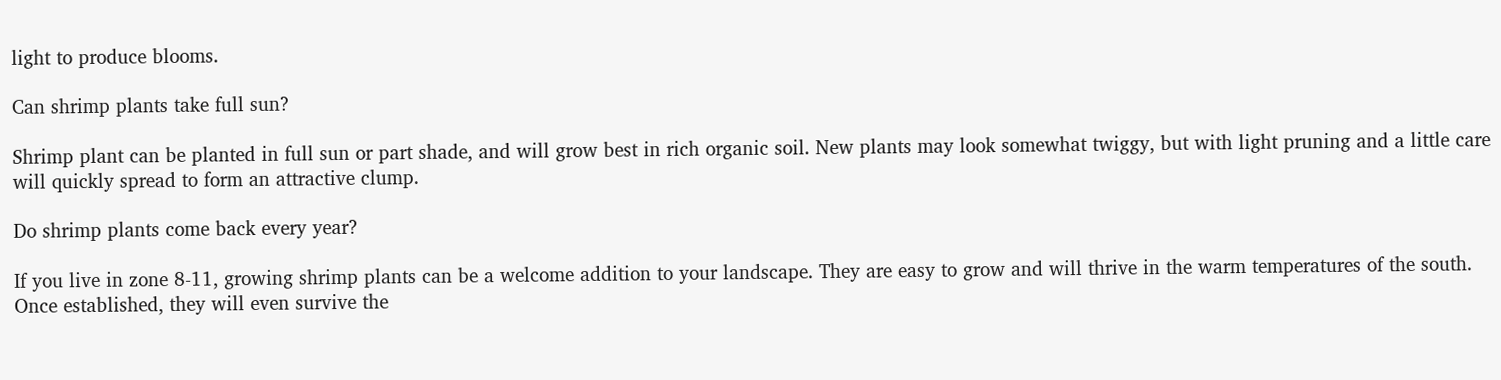light to produce blooms.

Can shrimp plants take full sun?

Shrimp plant can be planted in full sun or part shade, and will grow best in rich organic soil. New plants may look somewhat twiggy, but with light pruning and a little care will quickly spread to form an attractive clump.

Do shrimp plants come back every year?

If you live in zone 8-11, growing shrimp plants can be a welcome addition to your landscape. They are easy to grow and will thrive in the warm temperatures of the south. Once established, they will even survive the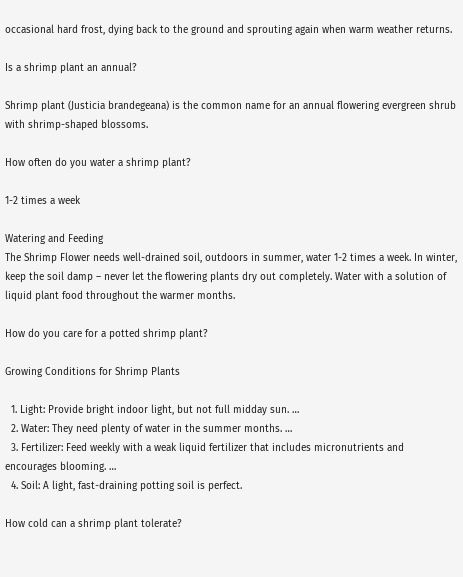occasional hard frost, dying back to the ground and sprouting again when warm weather returns.

Is a shrimp plant an annual?

Shrimp plant (Justicia brandegeana) is the common name for an annual flowering evergreen shrub with shrimp-shaped blossoms.

How often do you water a shrimp plant?

1-2 times a week

Watering and Feeding
The Shrimp Flower needs well-drained soil, outdoors in summer, water 1-2 times a week. In winter, keep the soil damp – never let the flowering plants dry out completely. Water with a solution of liquid plant food throughout the warmer months.

How do you care for a potted shrimp plant?

Growing Conditions for Shrimp Plants

  1. Light: Provide bright indoor light, but not full midday sun. …
  2. Water: They need plenty of water in the summer months. …
  3. Fertilizer: Feed weekly with a weak liquid fertilizer that includes micronutrients and encourages blooming. …
  4. Soil: A light, fast-draining potting soil is perfect.

How cold can a shrimp plant tolerate?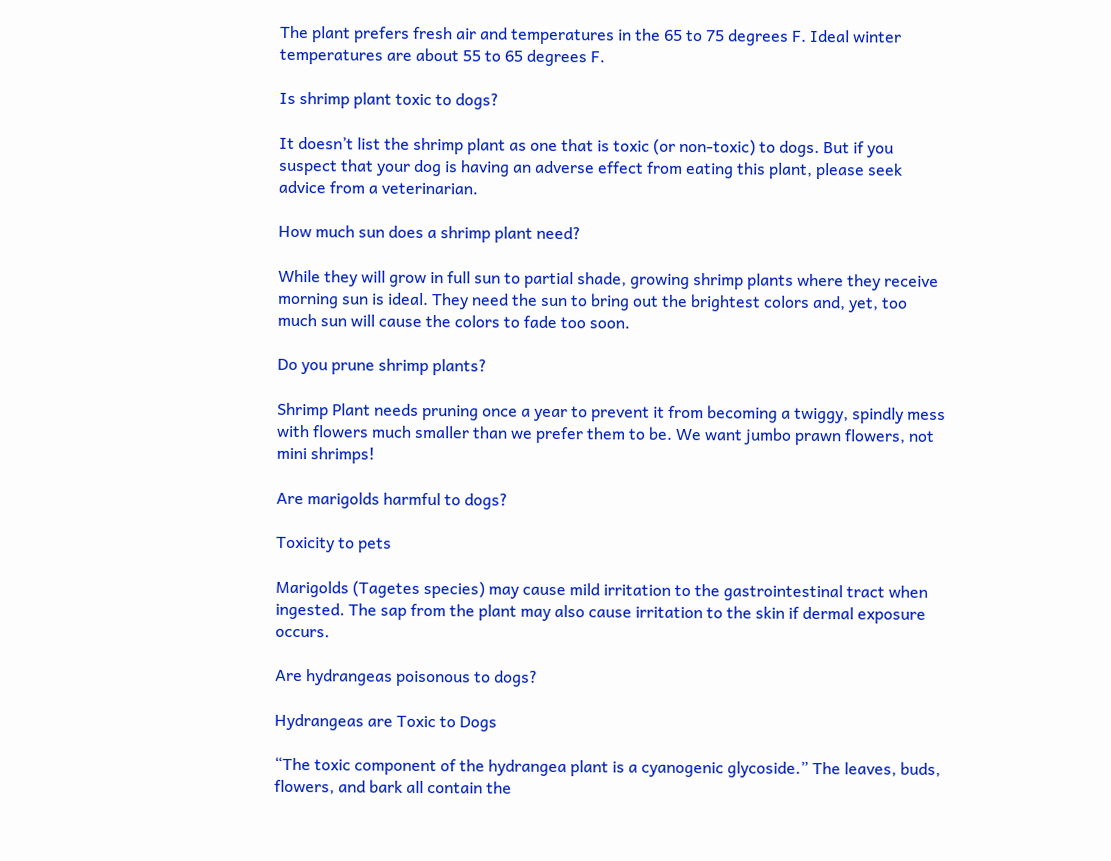The plant prefers fresh air and temperatures in the 65 to 75 degrees F. Ideal winter temperatures are about 55 to 65 degrees F.

Is shrimp plant toxic to dogs?

It doesn’t list the shrimp plant as one that is toxic (or non-toxic) to dogs. But if you suspect that your dog is having an adverse effect from eating this plant, please seek advice from a veterinarian.

How much sun does a shrimp plant need?

While they will grow in full sun to partial shade, growing shrimp plants where they receive morning sun is ideal. They need the sun to bring out the brightest colors and, yet, too much sun will cause the colors to fade too soon.

Do you prune shrimp plants?

Shrimp Plant needs pruning once a year to prevent it from becoming a twiggy, spindly mess with flowers much smaller than we prefer them to be. We want jumbo prawn flowers, not mini shrimps!

Are marigolds harmful to dogs?

Toxicity to pets

Marigolds (Tagetes species) may cause mild irritation to the gastrointestinal tract when ingested. The sap from the plant may also cause irritation to the skin if dermal exposure occurs.

Are hydrangeas poisonous to dogs?

Hydrangeas are Toxic to Dogs

“The toxic component of the hydrangea plant is a cyanogenic glycoside.” The leaves, buds, flowers, and bark all contain the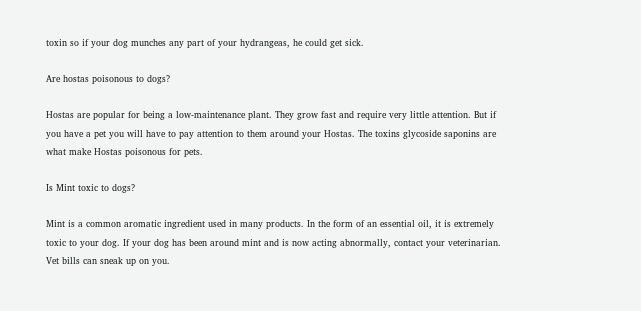toxin so if your dog munches any part of your hydrangeas, he could get sick.

Are hostas poisonous to dogs?

Hostas are popular for being a low-maintenance plant. They grow fast and require very little attention. But if you have a pet you will have to pay attention to them around your Hostas. The toxins glycoside saponins are what make Hostas poisonous for pets.

Is Mint toxic to dogs?

Mint is a common aromatic ingredient used in many products. In the form of an essential oil, it is extremely toxic to your dog. If your dog has been around mint and is now acting abnormally, contact your veterinarian. Vet bills can sneak up on you.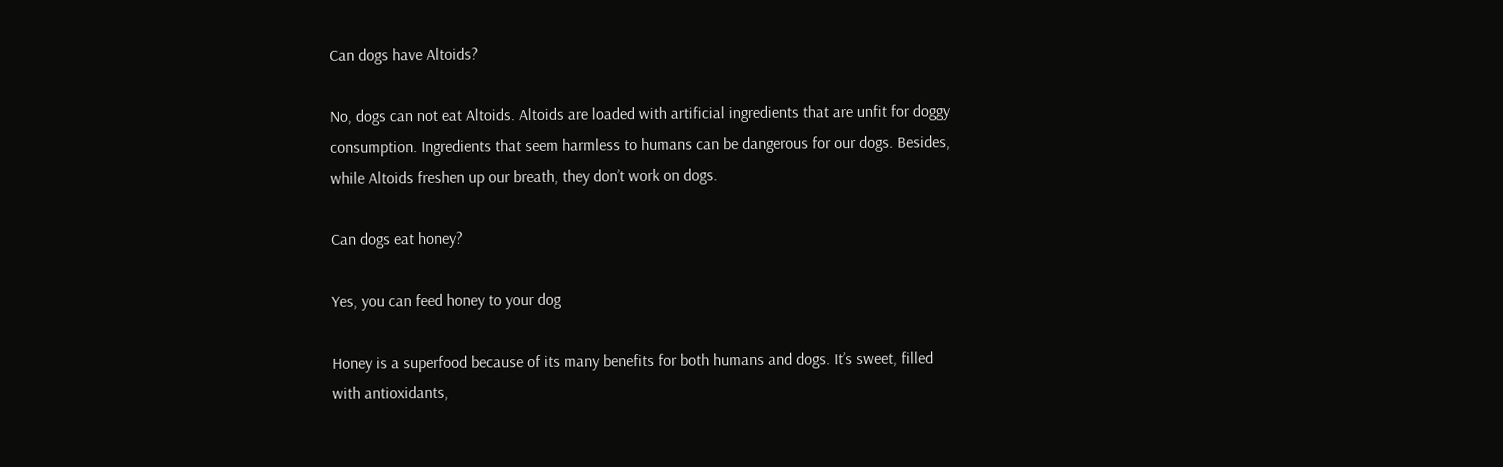Can dogs have Altoids?

No, dogs can not eat Altoids. Altoids are loaded with artificial ingredients that are unfit for doggy consumption. Ingredients that seem harmless to humans can be dangerous for our dogs. Besides, while Altoids freshen up our breath, they don’t work on dogs.

Can dogs eat honey?

Yes, you can feed honey to your dog

Honey is a superfood because of its many benefits for both humans and dogs. It’s sweet, filled with antioxidants,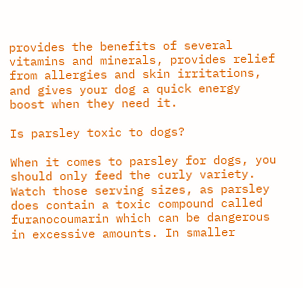provides the benefits of several vitamins and minerals, provides relief from allergies and skin irritations, and gives your dog a quick energy boost when they need it.

Is parsley toxic to dogs?

When it comes to parsley for dogs, you should only feed the curly variety. Watch those serving sizes, as parsley does contain a toxic compound called furanocoumarin which can be dangerous in excessive amounts. In smaller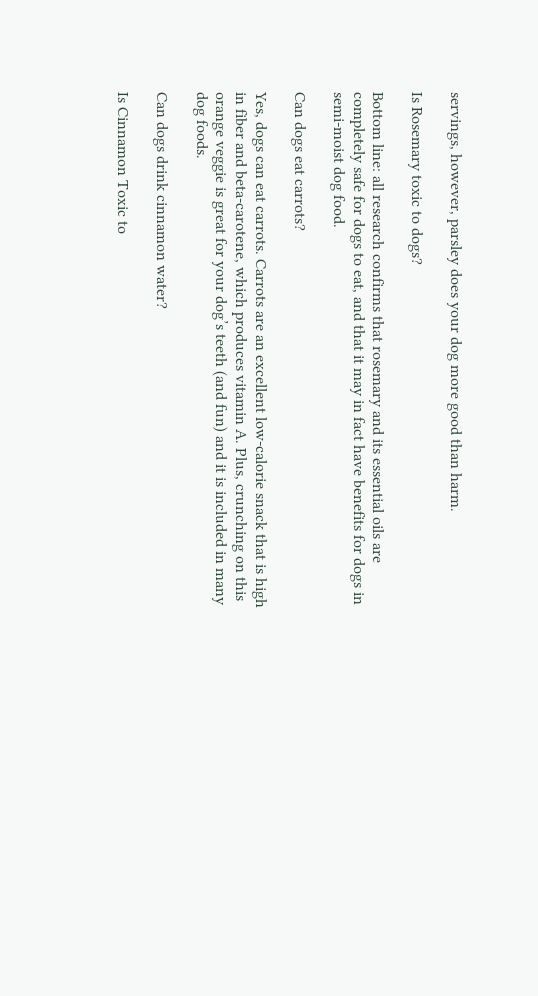servings, however, parsley does your dog more good than harm.

Is Rosemary toxic to dogs?

Bottom line: all research confirms that rosemary and its essential oils are completely safe for dogs to eat, and that it may in fact have benefits for dogs in semi-moist dog food.

Can dogs eat carrots?

Yes, dogs can eat carrots. Carrots are an excellent low-calorie snack that is high in fiber and beta-carotene, which produces vitamin A. Plus, crunching on this orange veggie is great for your dog’s teeth (and fun) and it is included in many dog foods.

Can dogs drink cinnamon water?

Is Cinnamon Toxic to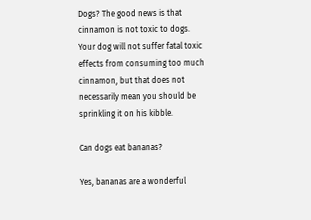Dogs? The good news is that cinnamon is not toxic to dogs. Your dog will not suffer fatal toxic effects from consuming too much cinnamon, but that does not necessarily mean you should be sprinkling it on his kibble.

Can dogs eat bananas?

Yes, bananas are a wonderful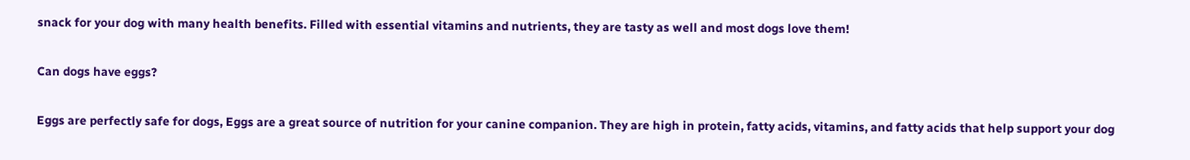snack for your dog with many health benefits. Filled with essential vitamins and nutrients, they are tasty as well and most dogs love them!

Can dogs have eggs?

Eggs are perfectly safe for dogs, Eggs are a great source of nutrition for your canine companion. They are high in protein, fatty acids, vitamins, and fatty acids that help support your dog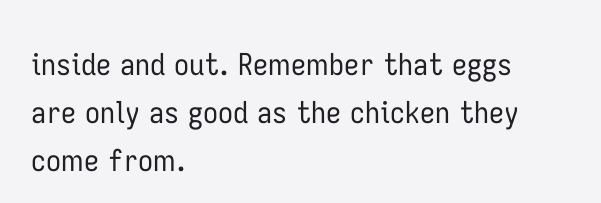inside and out. Remember that eggs are only as good as the chicken they come from.